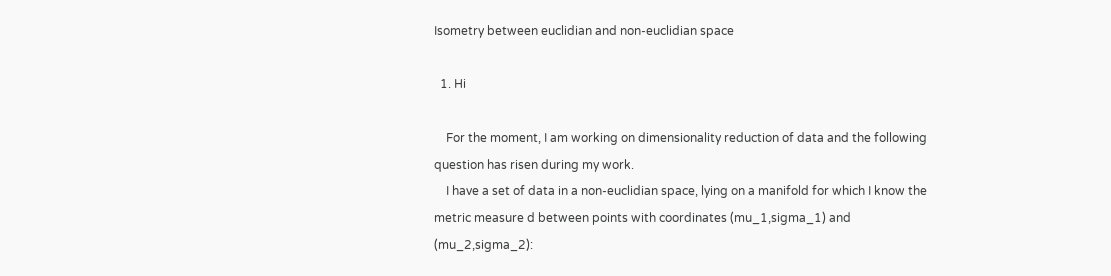Isometry between euclidian and non-euclidian space

  1. Hi

    For the moment, I am working on dimensionality reduction of data and the following question has risen during my work.
    I have a set of data in a non-euclidian space, lying on a manifold for which I know the metric measure d between points with coordinates (mu_1,sigma_1) and (mu_2,sigma_2):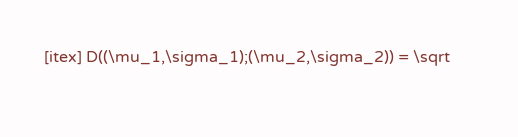[itex] D((\mu_1,\sigma_1);(\mu_2,\sigma_2)) = \sqrt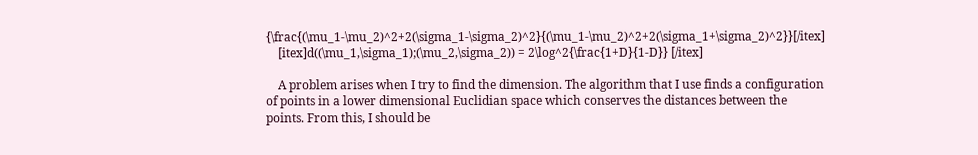{\frac{(\mu_1-\mu_2)^2+2(\sigma_1-\sigma_2)^2}{(\mu_1-\mu_2)^2+2(\sigma_1+\sigma_2)^2}}[/itex]
    [itex]d((\mu_1,\sigma_1);(\mu_2,\sigma_2)) = 2\log^2{\frac{1+D}{1-D}} [/itex]

    A problem arises when I try to find the dimension. The algorithm that I use finds a configuration of points in a lower dimensional Euclidian space which conserves the distances between the points. From this, I should be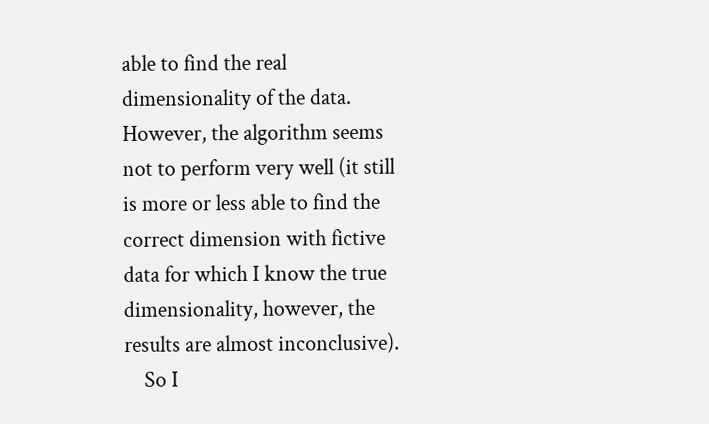able to find the real dimensionality of the data. However, the algorithm seems not to perform very well (it still is more or less able to find the correct dimension with fictive data for which I know the true dimensionality, however, the results are almost inconclusive).
    So I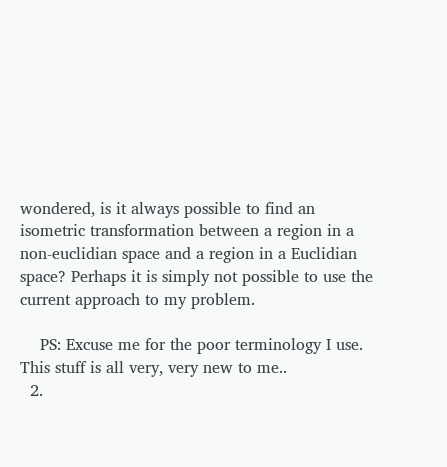wondered, is it always possible to find an isometric transformation between a region in a non-euclidian space and a region in a Euclidian space? Perhaps it is simply not possible to use the current approach to my problem.

    PS: Excuse me for the poor terminology I use. This stuff is all very, very new to me..
  2.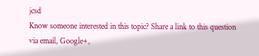jcsd
Know someone interested in this topic? Share a link to this question via email, Google+,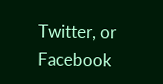Twitter, or Facebook